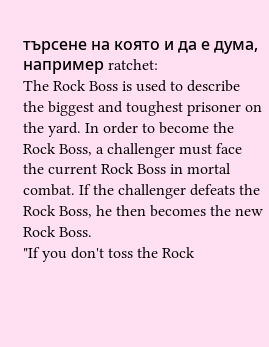търсене на която и да е дума, например ratchet:
The Rock Boss is used to describe the biggest and toughest prisoner on the yard. In order to become the Rock Boss, a challenger must face the current Rock Boss in mortal combat. If the challenger defeats the Rock Boss, he then becomes the new Rock Boss.
"If you don't toss the Rock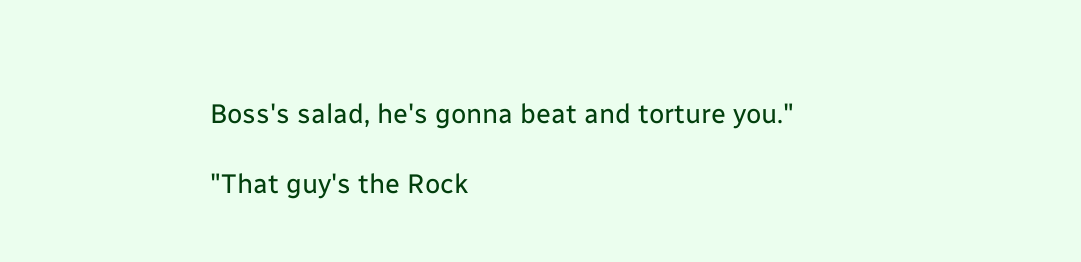Boss's salad, he's gonna beat and torture you."

"That guy's the Rock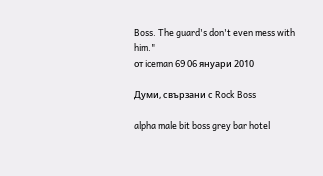Boss. The guard's don't even mess with him."
от iceman 69 06 януари 2010

Думи, свързани с Rock Boss

alpha male bit boss grey bar hotel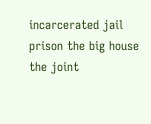incarcerated jail prison the big house the joint